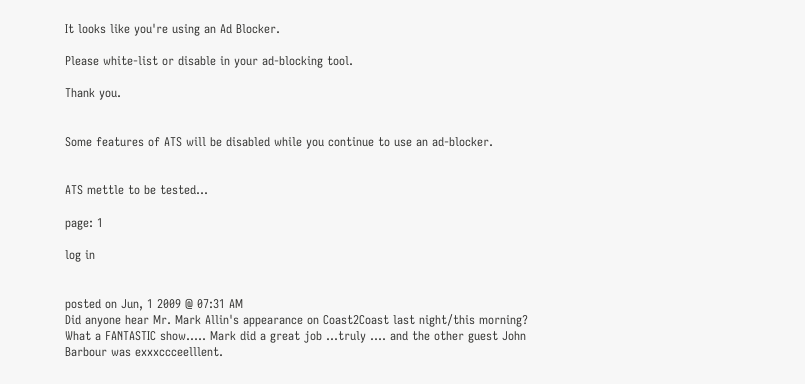It looks like you're using an Ad Blocker.

Please white-list or disable in your ad-blocking tool.

Thank you.


Some features of ATS will be disabled while you continue to use an ad-blocker.


ATS mettle to be tested...

page: 1

log in


posted on Jun, 1 2009 @ 07:31 AM
Did anyone hear Mr. Mark Allin's appearance on Coast2Coast last night/this morning? What a FANTASTIC show..... Mark did a great job ...truly .... and the other guest John Barbour was exxxccceelllent.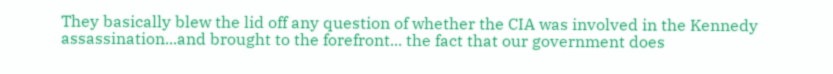They basically blew the lid off any question of whether the CIA was involved in the Kennedy assassination...and brought to the forefront... the fact that our government does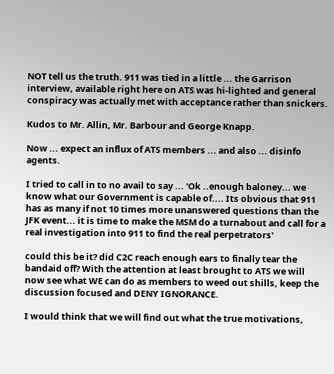NOT tell us the truth. 911 was tied in a little ... the Garrison interview, available right here on ATS was hi-lighted and general conspiracy was actually met with acceptance rather than snickers.

Kudos to Mr. Allin, Mr. Barbour and George Knapp.

Now ... expect an influx of ATS members ... and also ... disinfo agents.

I tried to call in to no avail to say ... 'Ok ..enough baloney... we know what our Government is capable of.... Its obvious that 911 has as many if not 10 times more unanswered questions than the JFK event... it is time to make the MSM do a turnabout and call for a real investigation into 911 to find the real perpetrators'

could this be it? did C2C reach enough ears to finally tear the bandaid off? With the attention at least brought to ATS we will now see what WE can do as members to weed out shills, keep the discussion focused and DENY IGNORANCE.

I would think that we will find out what the true motivations,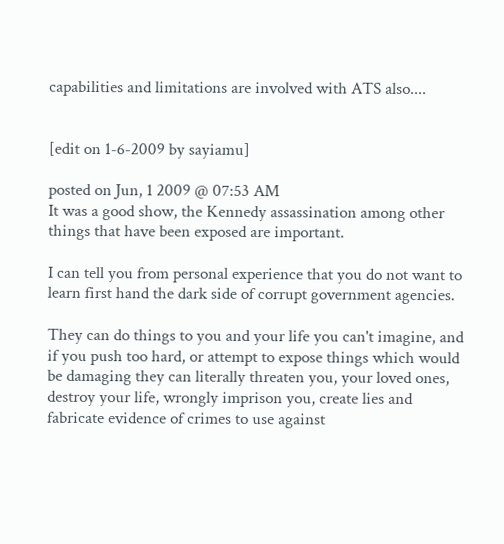capabilities and limitations are involved with ATS also....


[edit on 1-6-2009 by sayiamu]

posted on Jun, 1 2009 @ 07:53 AM
It was a good show, the Kennedy assassination among other things that have been exposed are important.

I can tell you from personal experience that you do not want to learn first hand the dark side of corrupt government agencies.

They can do things to you and your life you can't imagine, and if you push too hard, or attempt to expose things which would be damaging they can literally threaten you, your loved ones, destroy your life, wrongly imprison you, create lies and fabricate evidence of crimes to use against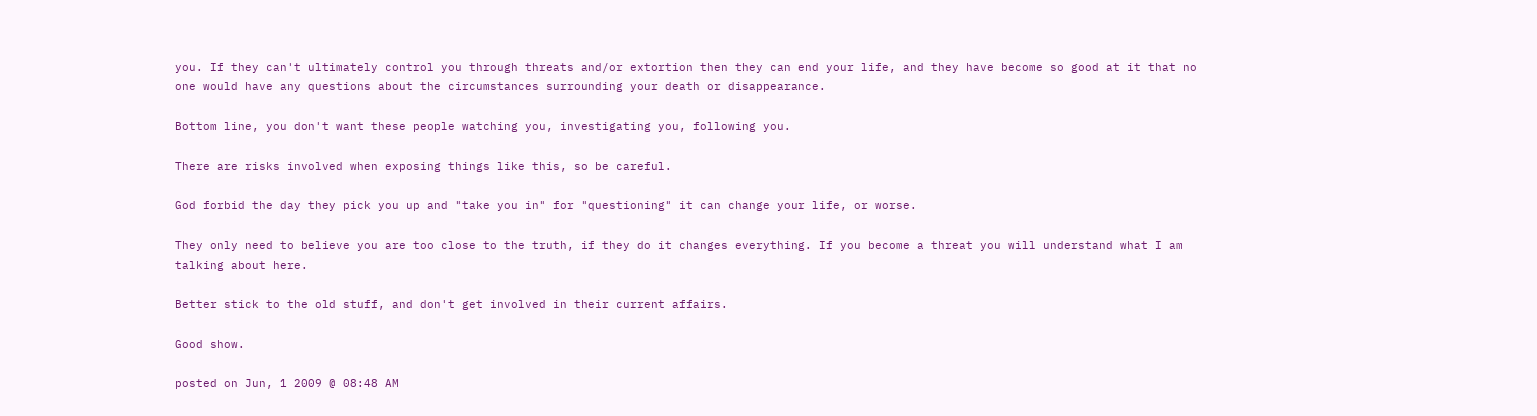you. If they can't ultimately control you through threats and/or extortion then they can end your life, and they have become so good at it that no one would have any questions about the circumstances surrounding your death or disappearance.

Bottom line, you don't want these people watching you, investigating you, following you.

There are risks involved when exposing things like this, so be careful.

God forbid the day they pick you up and "take you in" for "questioning" it can change your life, or worse.

They only need to believe you are too close to the truth, if they do it changes everything. If you become a threat you will understand what I am talking about here.

Better stick to the old stuff, and don't get involved in their current affairs.

Good show.

posted on Jun, 1 2009 @ 08:48 AM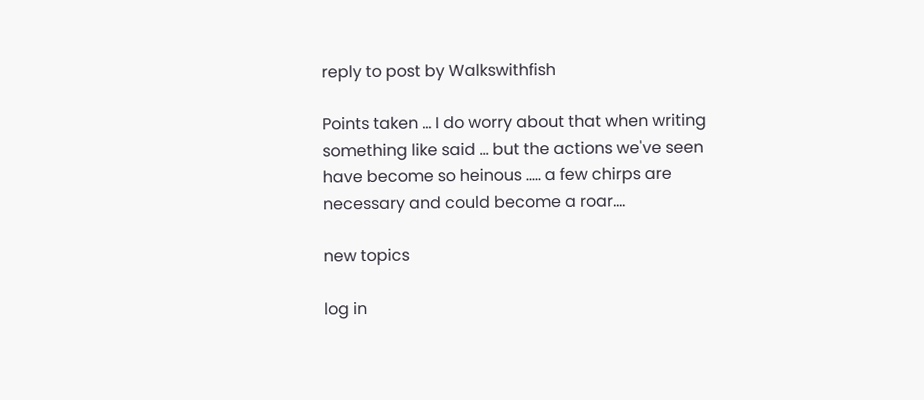reply to post by Walkswithfish

Points taken ... I do worry about that when writing something like said ... but the actions we've seen have become so heinous ..... a few chirps are necessary and could become a roar....

new topics

log in